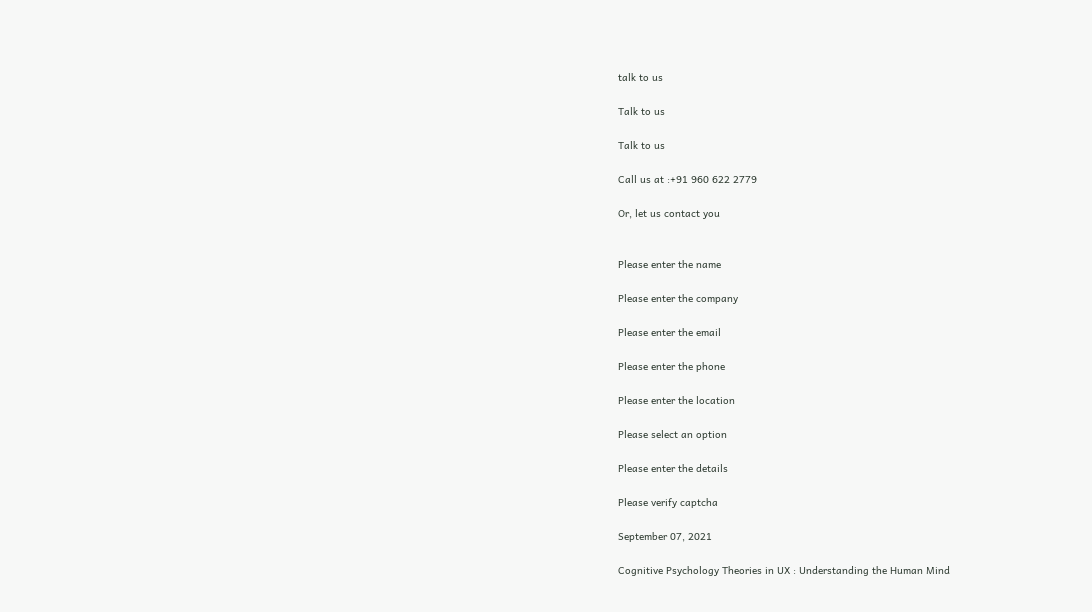talk to us

Talk to us

Talk to us

Call us at :+91 960 622 2779

Or, let us contact you


Please enter the name

Please enter the company

Please enter the email

Please enter the phone

Please enter the location

Please select an option

Please enter the details

Please verify captcha

September 07, 2021

Cognitive Psychology Theories in UX : Understanding the Human Mind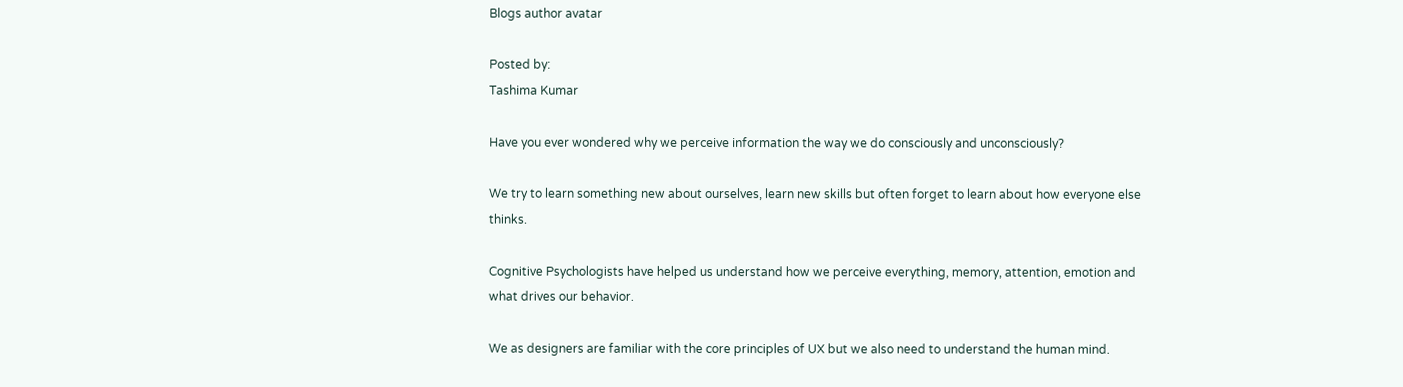Blogs author avatar

Posted by:
Tashima Kumar

Have you ever wondered why we perceive information the way we do consciously and unconsciously?

We try to learn something new about ourselves, learn new skills but often forget to learn about how everyone else thinks.

Cognitive Psychologists have helped us understand how we perceive everything, memory, attention, emotion and what drives our behavior.

We as designers are familiar with the core principles of UX but we also need to understand the human mind.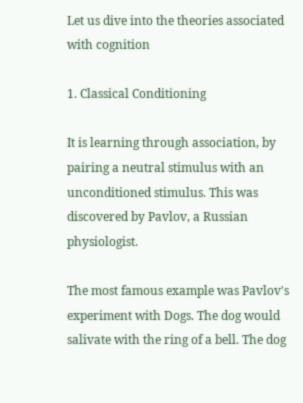Let us dive into the theories associated with cognition

1. Classical Conditioning

It is learning through association, by pairing a neutral stimulus with an unconditioned stimulus. This was discovered by Pavlov, a Russian physiologist.

The most famous example was Pavlov's experiment with Dogs. The dog would salivate with the ring of a bell. The dog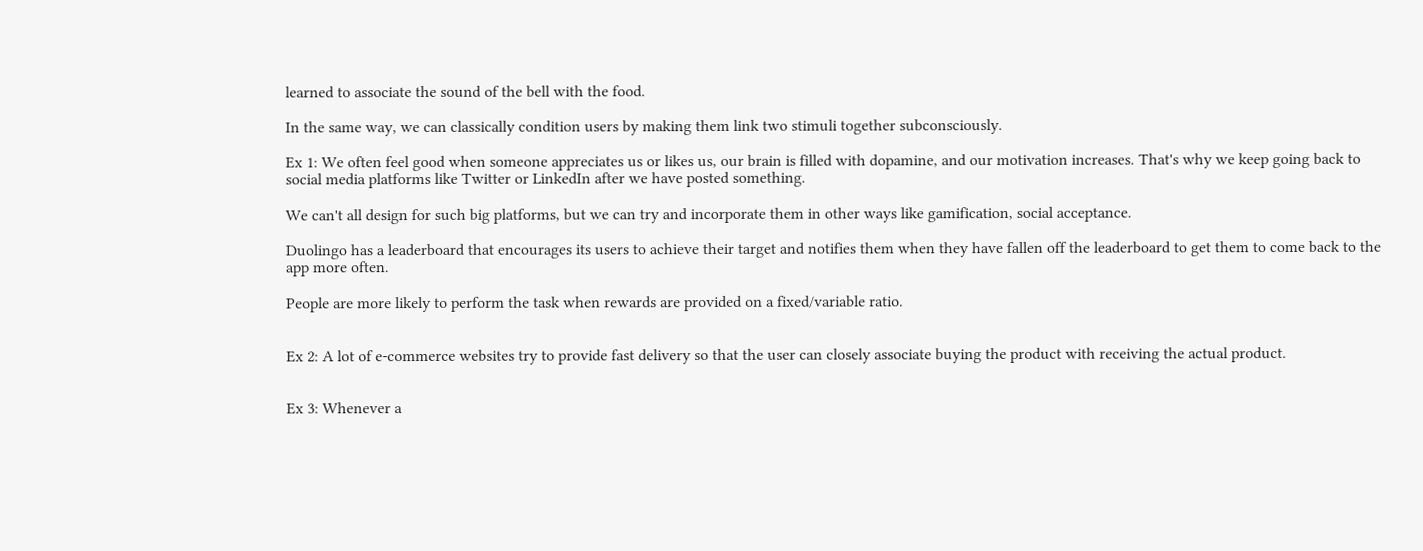learned to associate the sound of the bell with the food.

In the same way, we can classically condition users by making them link two stimuli together subconsciously.

Ex 1: We often feel good when someone appreciates us or likes us, our brain is filled with dopamine, and our motivation increases. That's why we keep going back to social media platforms like Twitter or LinkedIn after we have posted something.

We can't all design for such big platforms, but we can try and incorporate them in other ways like gamification, social acceptance.

Duolingo has a leaderboard that encourages its users to achieve their target and notifies them when they have fallen off the leaderboard to get them to come back to the app more often.

People are more likely to perform the task when rewards are provided on a fixed/variable ratio.


Ex 2: A lot of e-commerce websites try to provide fast delivery so that the user can closely associate buying the product with receiving the actual product.


Ex 3: Whenever a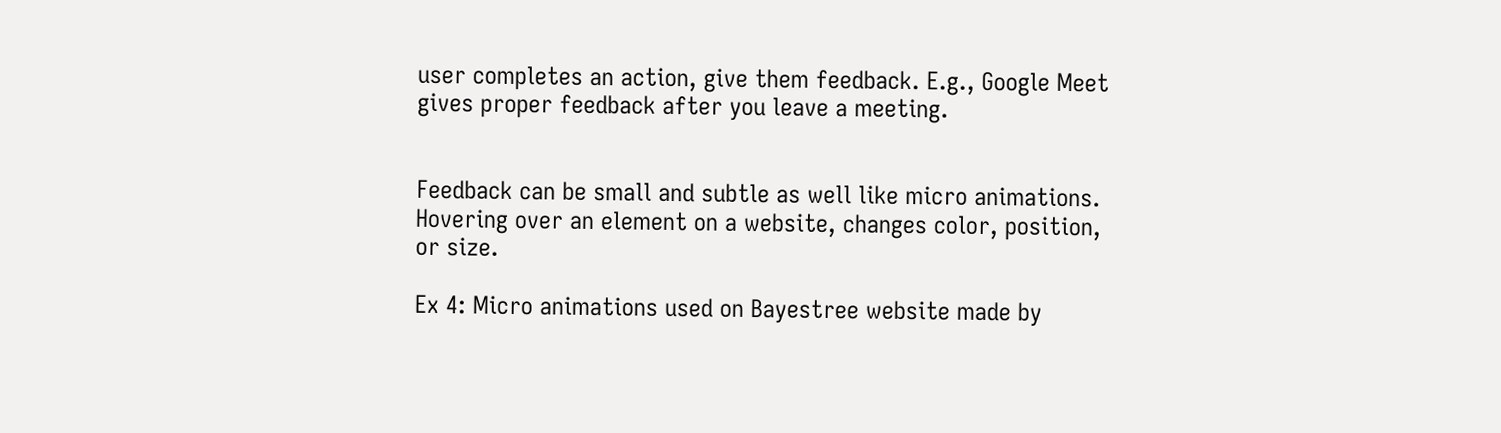user completes an action, give them feedback. E.g., Google Meet gives proper feedback after you leave a meeting.


Feedback can be small and subtle as well like micro animations. Hovering over an element on a website, changes color, position, or size.

Ex 4: Micro animations used on Bayestree website made by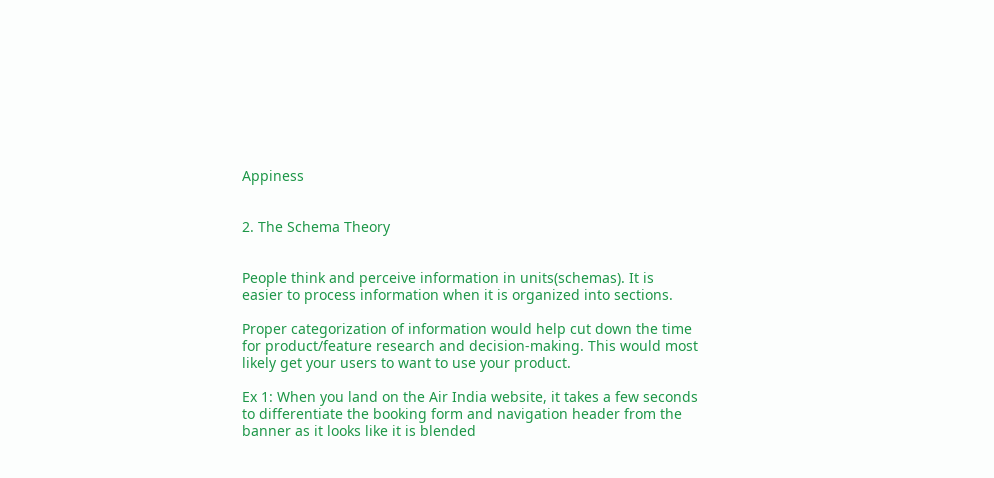Appiness


2. The Schema Theory


People think and perceive information in units(schemas). It is easier to process information when it is organized into sections.

Proper categorization of information would help cut down the time for product/feature research and decision-making. This would most likely get your users to want to use your product.

Ex 1: When you land on the Air India website, it takes a few seconds to differentiate the booking form and navigation header from the banner as it looks like it is blended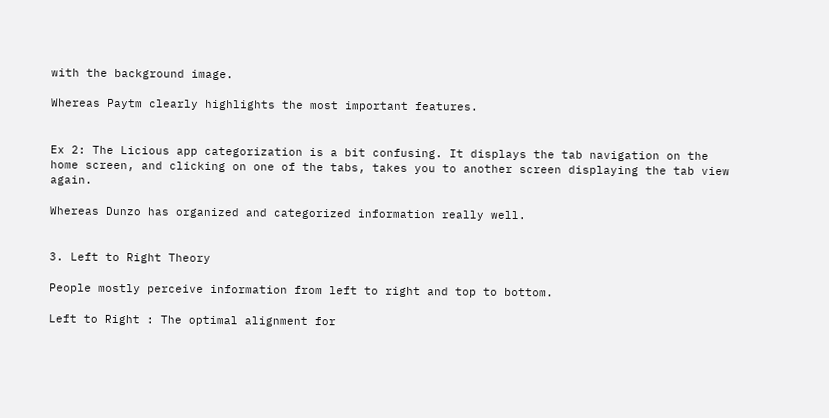with the background image.

Whereas Paytm clearly highlights the most important features.


Ex 2: The Licious app categorization is a bit confusing. It displays the tab navigation on the home screen, and clicking on one of the tabs, takes you to another screen displaying the tab view again.

Whereas Dunzo has organized and categorized information really well.


3. Left to Right Theory

People mostly perceive information from left to right and top to bottom.

Left to Right : The optimal alignment for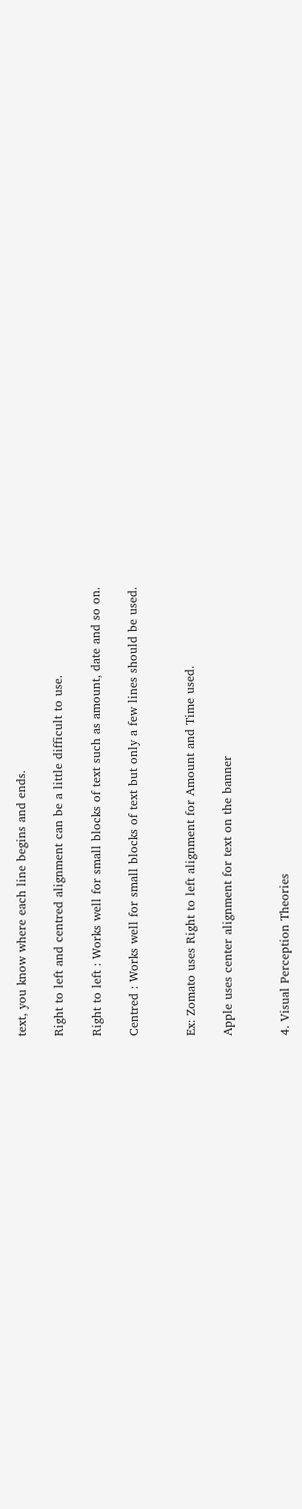text, you know where each line begins and ends.

Right to left and centred alignment can be a little difficult to use.

Right to left : Works well for small blocks of text such as amount, date and so on.

Centred : Works well for small blocks of text but only a few lines should be used.


Ex: Zomato uses Right to left alignment for Amount and Time used.

Apple uses center alignment for text on the banner


4. Visual Perception Theories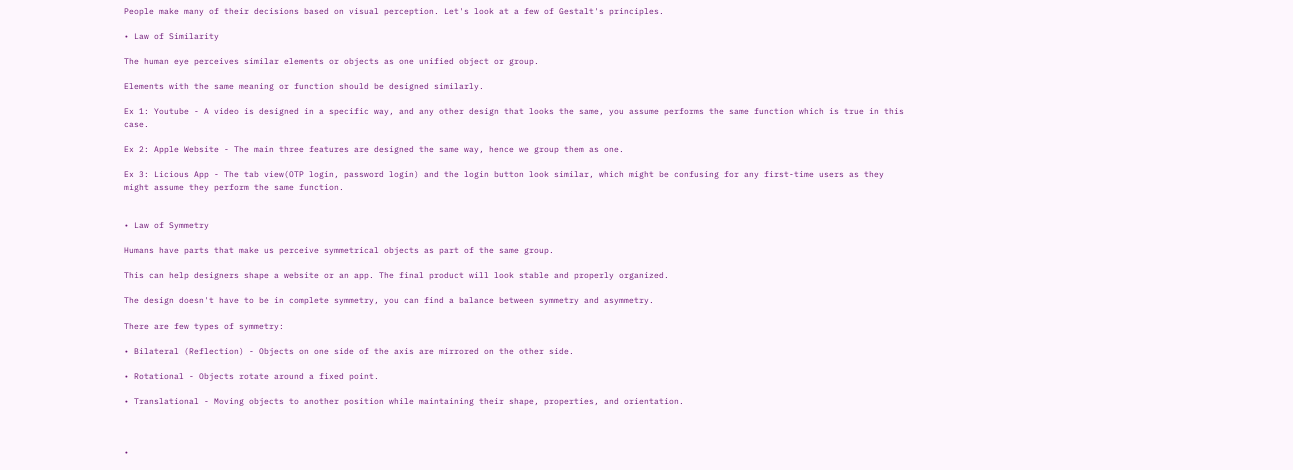People make many of their decisions based on visual perception. Let's look at a few of Gestalt's principles.

• Law of Similarity

The human eye perceives similar elements or objects as one unified object or group.

Elements with the same meaning or function should be designed similarly.

Ex 1: Youtube - A video is designed in a specific way, and any other design that looks the same, you assume performs the same function which is true in this case.

Ex 2: Apple Website - The main three features are designed the same way, hence we group them as one.

Ex 3: Licious App - The tab view(OTP login, password login) and the login button look similar, which might be confusing for any first-time users as they might assume they perform the same function.


• Law of Symmetry

Humans have parts that make us perceive symmetrical objects as part of the same group.

This can help designers shape a website or an app. The final product will look stable and properly organized.

The design doesn't have to be in complete symmetry, you can find a balance between symmetry and asymmetry.

There are few types of symmetry:

• Bilateral (Reflection) - Objects on one side of the axis are mirrored on the other side.

• Rotational - Objects rotate around a fixed point.

• Translational - Moving objects to another position while maintaining their shape, properties, and orientation.



•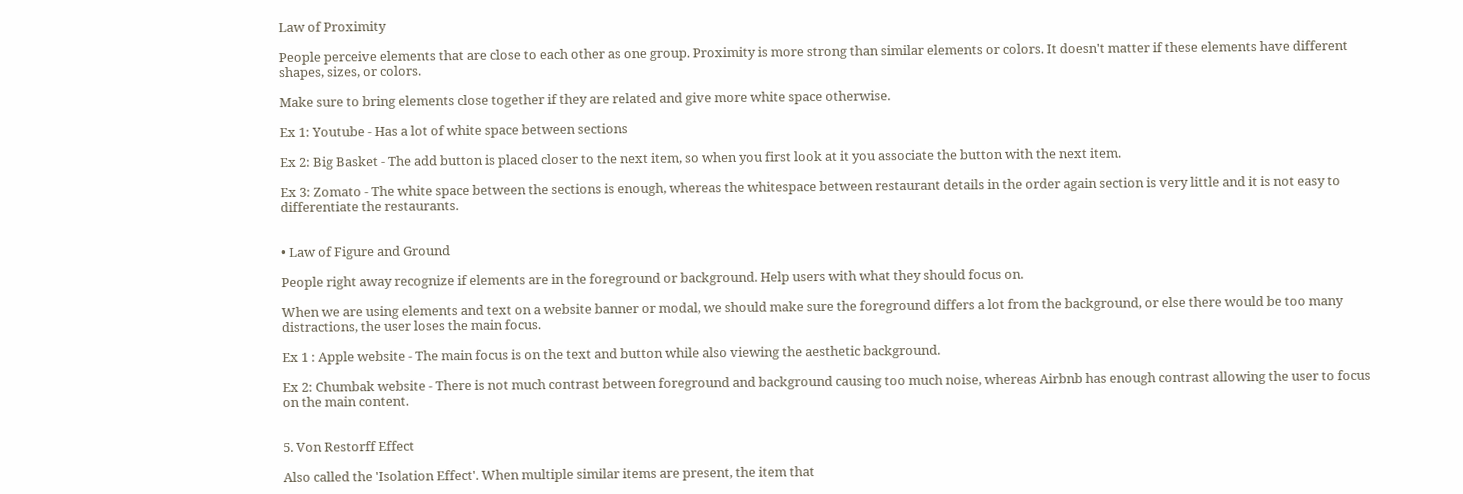Law of Proximity

People perceive elements that are close to each other as one group. Proximity is more strong than similar elements or colors. It doesn't matter if these elements have different shapes, sizes, or colors.

Make sure to bring elements close together if they are related and give more white space otherwise.

Ex 1: Youtube - Has a lot of white space between sections

Ex 2: Big Basket - The add button is placed closer to the next item, so when you first look at it you associate the button with the next item.

Ex 3: Zomato - The white space between the sections is enough, whereas the whitespace between restaurant details in the order again section is very little and it is not easy to differentiate the restaurants.


• Law of Figure and Ground

People right away recognize if elements are in the foreground or background. Help users with what they should focus on.

When we are using elements and text on a website banner or modal, we should make sure the foreground differs a lot from the background, or else there would be too many distractions, the user loses the main focus.

Ex 1 : Apple website - The main focus is on the text and button while also viewing the aesthetic background.

Ex 2: Chumbak website - There is not much contrast between foreground and background causing too much noise, whereas Airbnb has enough contrast allowing the user to focus on the main content.


5. Von Restorff Effect

Also called the 'Isolation Effect'. When multiple similar items are present, the item that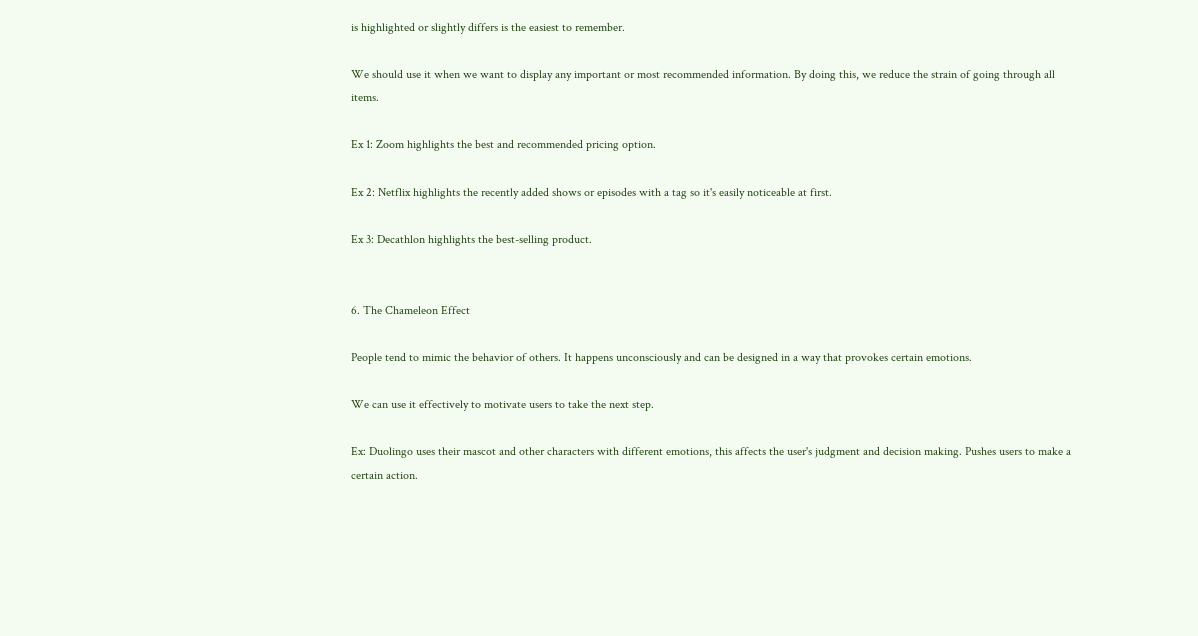is highlighted or slightly differs is the easiest to remember.

We should use it when we want to display any important or most recommended information. By doing this, we reduce the strain of going through all items.

Ex 1: Zoom highlights the best and recommended pricing option.

Ex 2: Netflix highlights the recently added shows or episodes with a tag so it's easily noticeable at first.

Ex 3: Decathlon highlights the best-selling product.


6. The Chameleon Effect

People tend to mimic the behavior of others. It happens unconsciously and can be designed in a way that provokes certain emotions.

We can use it effectively to motivate users to take the next step.

Ex: Duolingo uses their mascot and other characters with different emotions, this affects the user's judgment and decision making. Pushes users to make a certain action.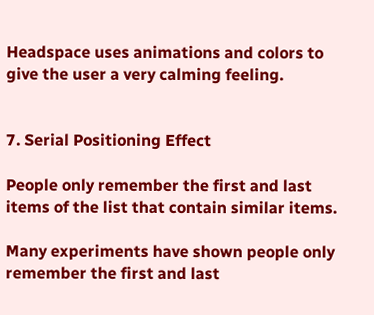Headspace uses animations and colors to give the user a very calming feeling.


7. Serial Positioning Effect

People only remember the first and last items of the list that contain similar items.

Many experiments have shown people only remember the first and last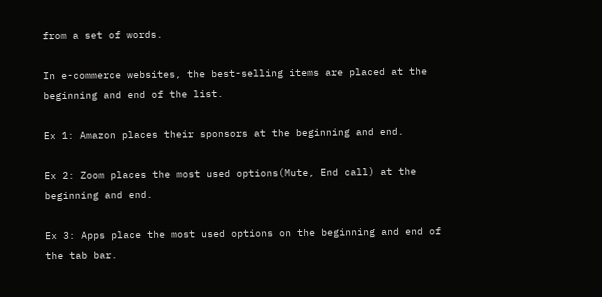from a set of words.

In e-commerce websites, the best-selling items are placed at the beginning and end of the list.

Ex 1: Amazon places their sponsors at the beginning and end.

Ex 2: Zoom places the most used options(Mute, End call) at the beginning and end.

Ex 3: Apps place the most used options on the beginning and end of the tab bar.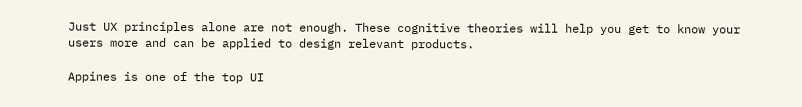Just UX principles alone are not enough. These cognitive theories will help you get to know your users more and can be applied to design relevant products.

Appines is one of the top UI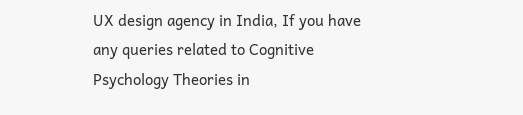UX design agency in India, If you have any queries related to Cognitive Psychology Theories in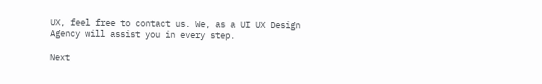UX, feel free to contact us. We, as a UI UX Design Agency will assist you in every step.

Next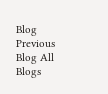Blog Previous Blog All Blogs